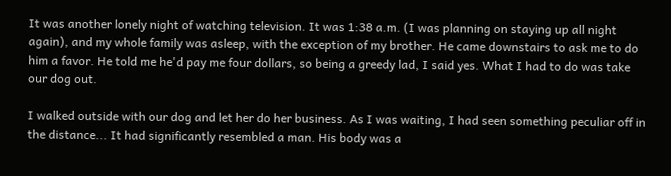It was another lonely night of watching television. It was 1:38 a.m. (I was planning on staying up all night again), and my whole family was asleep, with the exception of my brother. He came downstairs to ask me to do him a favor. He told me he'd pay me four dollars, so being a greedy lad, I said yes. What I had to do was take our dog out.

I walked outside with our dog and let her do her business. As I was waiting, I had seen something peculiar off in the distance... It had significantly resembled a man. His body was a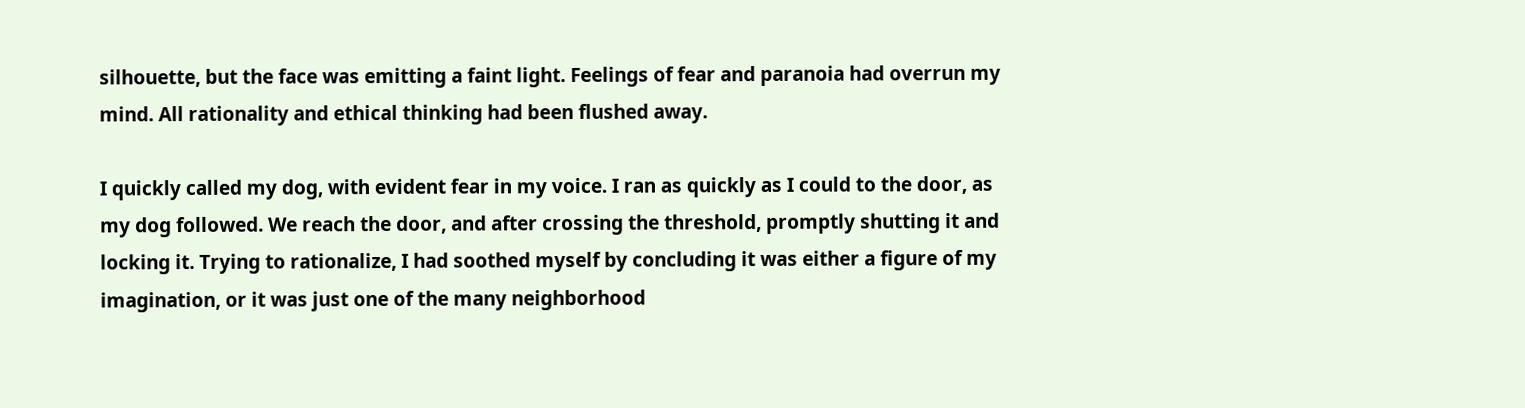silhouette, but the face was emitting a faint light. Feelings of fear and paranoia had overrun my mind. All rationality and ethical thinking had been flushed away.

I quickly called my dog, with evident fear in my voice. I ran as quickly as I could to the door, as my dog followed. We reach the door, and after crossing the threshold, promptly shutting it and locking it. Trying to rationalize, I had soothed myself by concluding it was either a figure of my imagination, or it was just one of the many neighborhood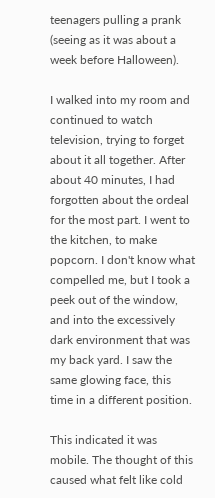teenagers pulling a prank (seeing as it was about a week before Halloween).

I walked into my room and continued to watch television, trying to forget about it all together. After about 40 minutes, I had forgotten about the ordeal for the most part. I went to the kitchen, to make popcorn. I don't know what compelled me, but I took a peek out of the window, and into the excessively dark environment that was my back yard. I saw the same glowing face, this time in a different position.

This indicated it was mobile. The thought of this caused what felt like cold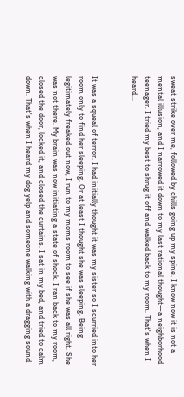sweat strike over me, followed by chills going up my spine. I know now it is not a mental illusion, and I narrowed it down to my last rational thought—a neighborhood teenager. I tried my best to shrug it off and walked back to my room. That's when I heard...


It was a squeal of terror. I had initially thought it was my sister so I scurried into her room only to find her sleeping. Or at least I thought she was sleeping. Being legitimately freaked out now, I run to my moms room to see if she was all right. She was not there. My brain was now initiating a state of shock. I ran back to my room, closed the door, locked it, and closed the curtains. I sat in my bed, and tried to calm down. That's when I heard my dog yelp and someone walking with a dragging sound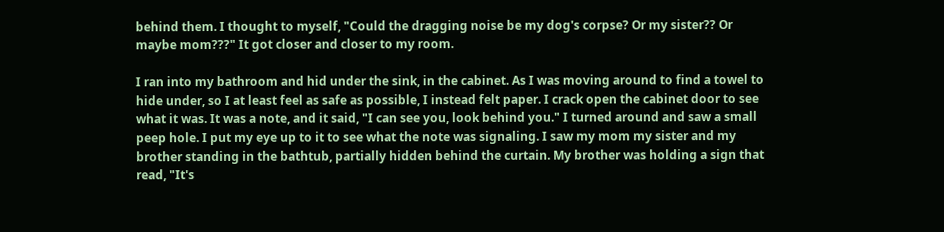behind them. I thought to myself, "Could the dragging noise be my dog's corpse? Or my sister?? Or maybe mom???" It got closer and closer to my room.

I ran into my bathroom and hid under the sink, in the cabinet. As I was moving around to find a towel to hide under, so I at least feel as safe as possible, I instead felt paper. I crack open the cabinet door to see what it was. It was a note, and it said, "I can see you, look behind you." I turned around and saw a small peep hole. I put my eye up to it to see what the note was signaling. I saw my mom my sister and my brother standing in the bathtub, partially hidden behind the curtain. My brother was holding a sign that read, "It's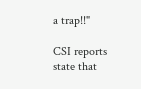a trap!!"

CSI reports state that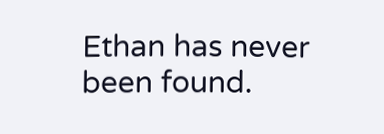Ethan has never been found.